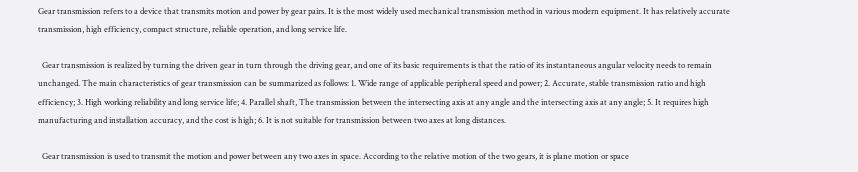Gear transmission refers to a device that transmits motion and power by gear pairs. It is the most widely used mechanical transmission method in various modern equipment. It has relatively accurate transmission, high efficiency, compact structure, reliable operation, and long service life.

  Gear transmission is realized by turning the driven gear in turn through the driving gear, and one of its basic requirements is that the ratio of its instantaneous angular velocity needs to remain unchanged. The main characteristics of gear transmission can be summarized as follows: 1. Wide range of applicable peripheral speed and power; 2. Accurate, stable transmission ratio and high efficiency; 3. High working reliability and long service life; 4. Parallel shaft, The transmission between the intersecting axis at any angle and the intersecting axis at any angle; 5. It requires high manufacturing and installation accuracy, and the cost is high; 6. It is not suitable for transmission between two axes at long distances.

  Gear transmission is used to transmit the motion and power between any two axes in space. According to the relative motion of the two gears, it is plane motion or space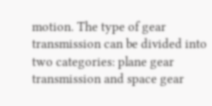motion. The type of gear transmission can be divided into two categories: plane gear transmission and space gear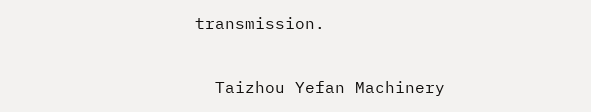transmission.

  Taizhou Yefan Machinery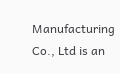Manufacturing Co., Ltd is an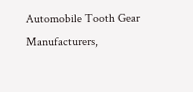Automobile Tooth Gear Manufacturers,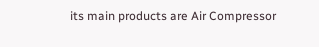its main products are Air Compressor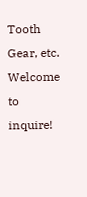Tooth Gear, etc. Welcome to inquire!